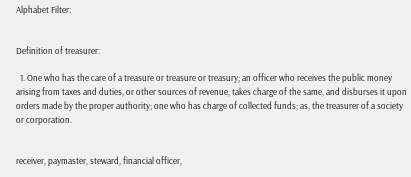Alphabet Filter:


Definition of treasurer:

  1. One who has the care of a treasure or treasure or treasury; an officer who receives the public money arising from taxes and duties, or other sources of revenue, takes charge of the same, and disburses it upon orders made by the proper authority; one who has charge of collected funds; as, the treasurer of a society or corporation.


receiver, paymaster, steward, financial officer,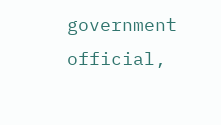government official,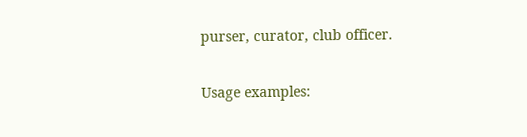purser, curator, club officer.

Usage examples: